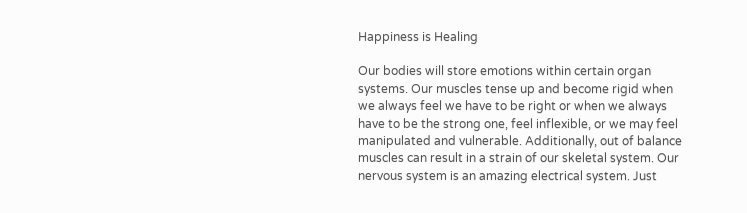Happiness is Healing

Our bodies will store emotions within certain organ systems. Our muscles tense up and become rigid when we always feel we have to be right or when we always have to be the strong one, feel inflexible, or we may feel manipulated and vulnerable. Additionally, out of balance muscles can result in a strain of our skeletal system. Our nervous system is an amazing electrical system. Just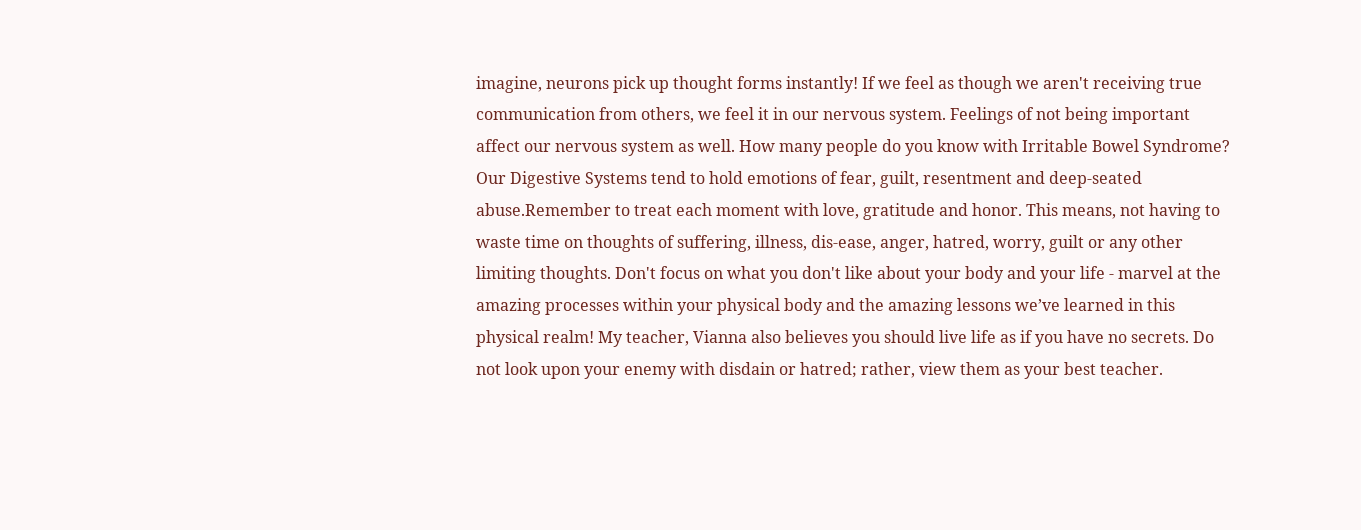imagine, neurons pick up thought forms instantly! If we feel as though we aren't receiving true communication from others, we feel it in our nervous system. Feelings of not being important affect our nervous system as well. How many people do you know with Irritable Bowel Syndrome? Our Digestive Systems tend to hold emotions of fear, guilt, resentment and deep-seated abuse.Remember to treat each moment with love, gratitude and honor. This means, not having to waste time on thoughts of suffering, illness, dis-ease, anger, hatred, worry, guilt or any other limiting thoughts. Don't focus on what you don't like about your body and your life - marvel at the amazing processes within your physical body and the amazing lessons we’ve learned in this physical realm! My teacher, Vianna also believes you should live life as if you have no secrets. Do not look upon your enemy with disdain or hatred; rather, view them as your best teacher.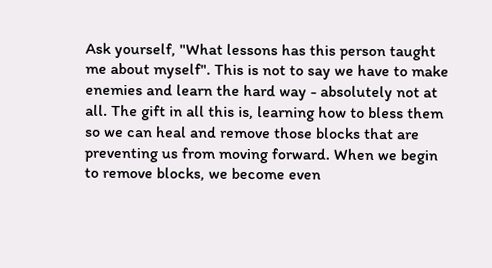Ask yourself, "What lessons has this person taught me about myself". This is not to say we have to make enemies and learn the hard way - absolutely not at all. The gift in all this is, learning how to bless them so we can heal and remove those blocks that are preventing us from moving forward. When we begin to remove blocks, we become even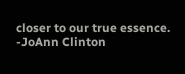closer to our true essence.
-JoAnn Clinton